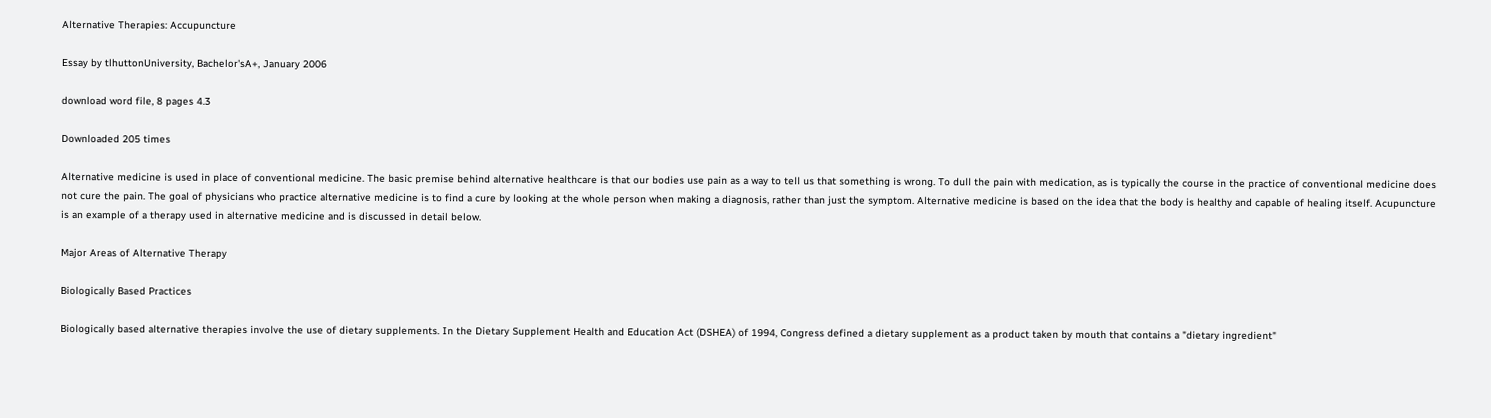Alternative Therapies: Accupuncture

Essay by tlhuttonUniversity, Bachelor'sA+, January 2006

download word file, 8 pages 4.3

Downloaded 205 times

Alternative medicine is used in place of conventional medicine. The basic premise behind alternative healthcare is that our bodies use pain as a way to tell us that something is wrong. To dull the pain with medication, as is typically the course in the practice of conventional medicine does not cure the pain. The goal of physicians who practice alternative medicine is to find a cure by looking at the whole person when making a diagnosis, rather than just the symptom. Alternative medicine is based on the idea that the body is healthy and capable of healing itself. Acupuncture is an example of a therapy used in alternative medicine and is discussed in detail below.

Major Areas of Alternative Therapy

Biologically Based Practices

Biologically based alternative therapies involve the use of dietary supplements. In the Dietary Supplement Health and Education Act (DSHEA) of 1994, Congress defined a dietary supplement as a product taken by mouth that contains a "dietary ingredient"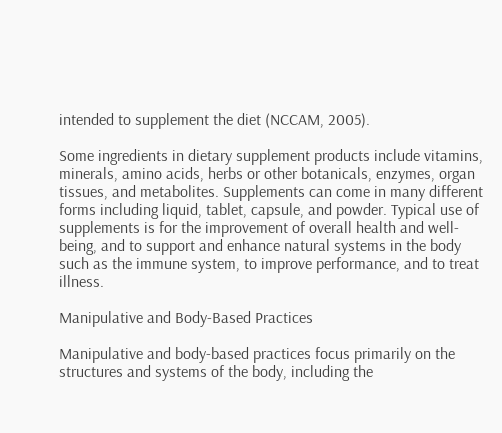intended to supplement the diet (NCCAM, 2005).

Some ingredients in dietary supplement products include vitamins, minerals, amino acids, herbs or other botanicals, enzymes, organ tissues, and metabolites. Supplements can come in many different forms including liquid, tablet, capsule, and powder. Typical use of supplements is for the improvement of overall health and well-being, and to support and enhance natural systems in the body such as the immune system, to improve performance, and to treat illness.

Manipulative and Body-Based Practices

Manipulative and body-based practices focus primarily on the structures and systems of the body, including the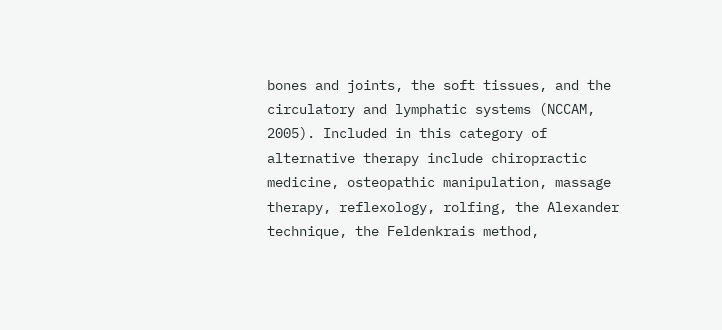bones and joints, the soft tissues, and the circulatory and lymphatic systems (NCCAM, 2005). Included in this category of alternative therapy include chiropractic medicine, osteopathic manipulation, massage therapy, reflexology, rolfing, the Alexander technique, the Feldenkrais method,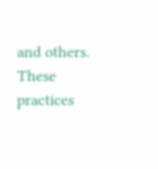and others. These practices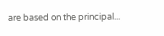are based on the principal...